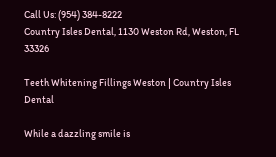Call Us: (954) 384-8222
Country Isles Dental, 1130 Weston Rd, Weston, FL 33326

Teeth Whitening Fillings Weston | Country Isles Dental

While a dazzling smile is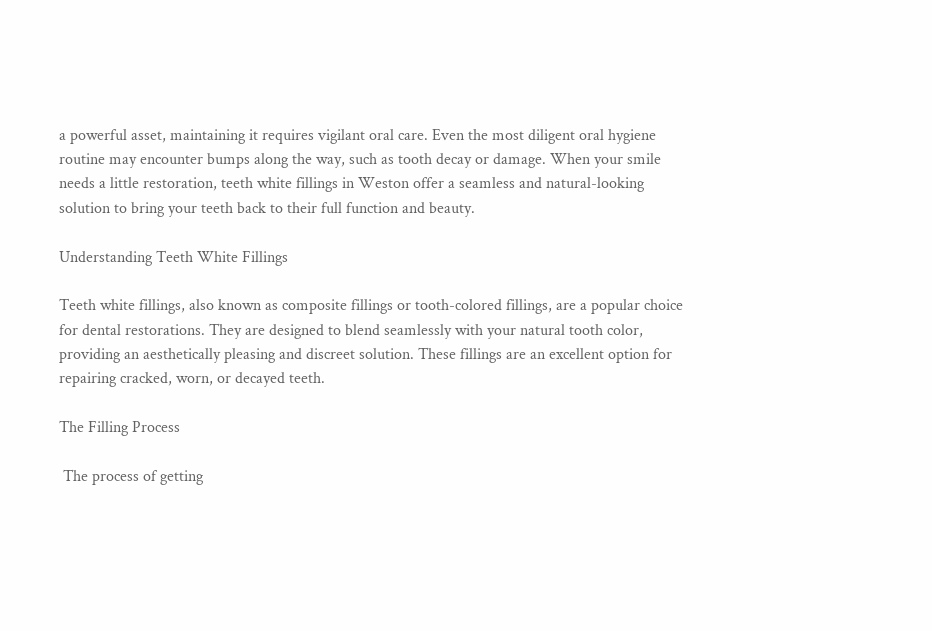a powerful asset, maintaining it requires vigilant oral care. Even the most diligent oral hygiene routine may encounter bumps along the way, such as tooth decay or damage. When your smile needs a little restoration, teeth white fillings in Weston offer a seamless and natural-looking solution to bring your teeth back to their full function and beauty.

Understanding Teeth White Fillings

Teeth white fillings, also known as composite fillings or tooth-colored fillings, are a popular choice for dental restorations. They are designed to blend seamlessly with your natural tooth color, providing an aesthetically pleasing and discreet solution. These fillings are an excellent option for repairing cracked, worn, or decayed teeth.

The Filling Process

 The process of getting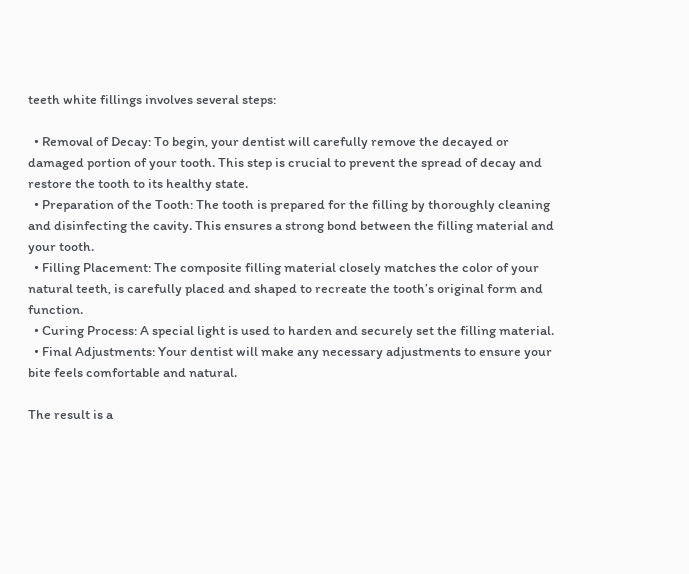teeth white fillings involves several steps:

  • Removal of Decay: To begin, your dentist will carefully remove the decayed or damaged portion of your tooth. This step is crucial to prevent the spread of decay and restore the tooth to its healthy state.
  • Preparation of the Tooth: The tooth is prepared for the filling by thoroughly cleaning and disinfecting the cavity. This ensures a strong bond between the filling material and your tooth.
  • Filling Placement: The composite filling material closely matches the color of your natural teeth, is carefully placed and shaped to recreate the tooth’s original form and function.
  • Curing Process: A special light is used to harden and securely set the filling material.
  • Final Adjustments: Your dentist will make any necessary adjustments to ensure your bite feels comfortable and natural.

The result is a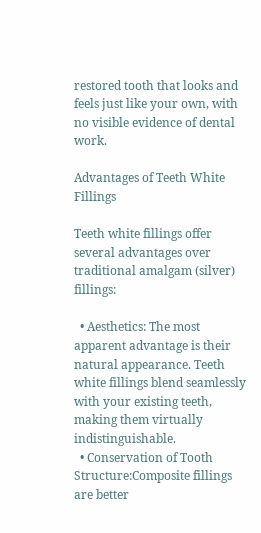restored tooth that looks and feels just like your own, with no visible evidence of dental work.

Advantages of Teeth White Fillings

Teeth white fillings offer several advantages over traditional amalgam (silver) fillings:

  • Aesthetics: The most apparent advantage is their natural appearance. Teeth white fillings blend seamlessly with your existing teeth, making them virtually indistinguishable.
  • Conservation of Tooth Structure:Composite fillings are better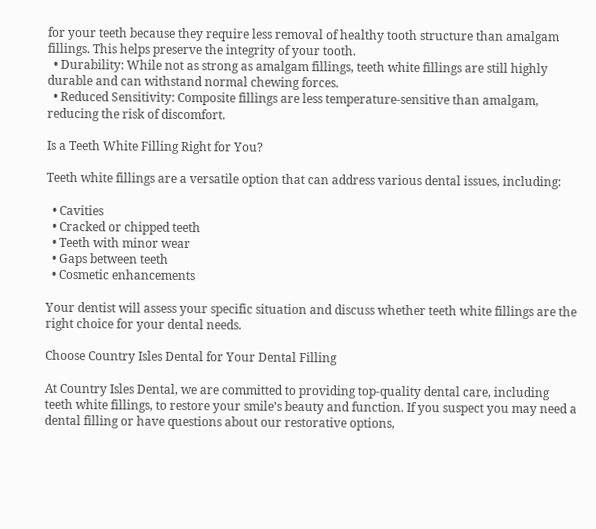for your teeth because they require less removal of healthy tooth structure than amalgam fillings. This helps preserve the integrity of your tooth.
  • Durability: While not as strong as amalgam fillings, teeth white fillings are still highly durable and can withstand normal chewing forces.
  • Reduced Sensitivity: Composite fillings are less temperature-sensitive than amalgam, reducing the risk of discomfort.

Is a Teeth White Filling Right for You?

Teeth white fillings are a versatile option that can address various dental issues, including:

  • Cavities
  • Cracked or chipped teeth
  • Teeth with minor wear
  • Gaps between teeth
  • Cosmetic enhancements

Your dentist will assess your specific situation and discuss whether teeth white fillings are the right choice for your dental needs.

Choose Country Isles Dental for Your Dental Filling

At Country Isles Dental, we are committed to providing top-quality dental care, including teeth white fillings, to restore your smile’s beauty and function. If you suspect you may need a dental filling or have questions about our restorative options,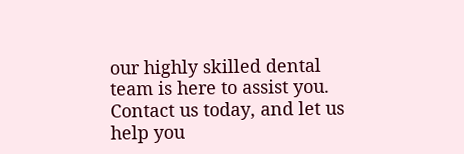our highly skilled dental team is here to assist you. Contact us today, and let us help you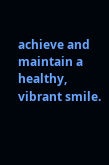achieve and maintain a healthy, vibrant smile.